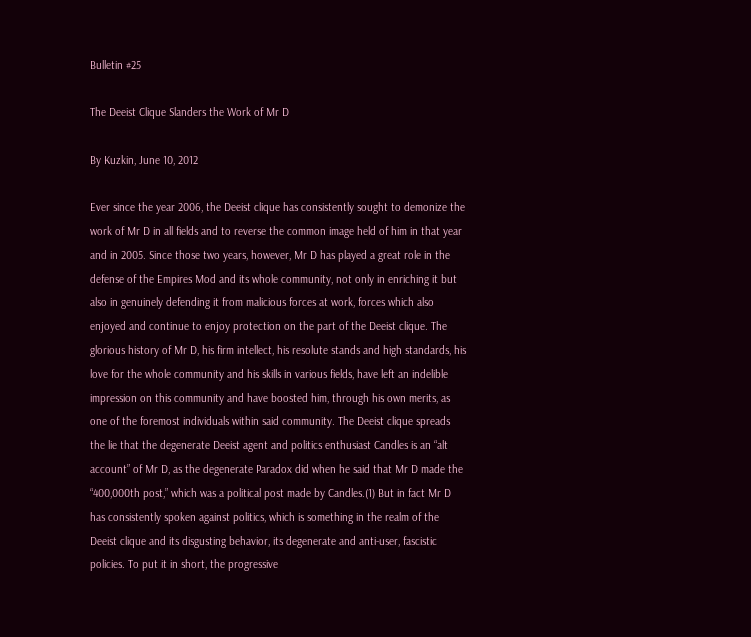Bulletin #25

The Deeist Clique Slanders the Work of Mr D

By Kuzkin, June 10, 2012

Ever since the year 2006, the Deeist clique has consistently sought to demonize the work of Mr D in all fields and to reverse the common image held of him in that year and in 2005. Since those two years, however, Mr D has played a great role in the defense of the Empires Mod and its whole community, not only in enriching it but also in genuinely defending it from malicious forces at work, forces which also enjoyed and continue to enjoy protection on the part of the Deeist clique. The glorious history of Mr D, his firm intellect, his resolute stands and high standards, his love for the whole community and his skills in various fields, have left an indelible impression on this community and have boosted him, through his own merits, as one of the foremost individuals within said community. The Deeist clique spreads the lie that the degenerate Deeist agent and politics enthusiast Candles is an “alt account” of Mr D, as the degenerate Paradox did when he said that Mr D made the “400,000th post,” which was a political post made by Candles.(1) But in fact Mr D has consistently spoken against politics, which is something in the realm of the Deeist clique and its disgusting behavior, its degenerate and anti-user, fascistic policies. To put it in short, the progressive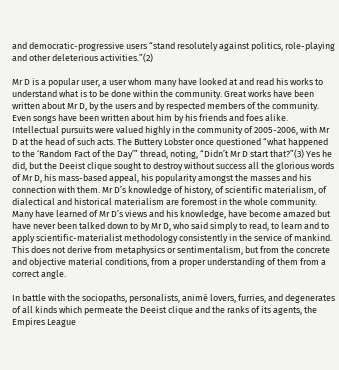and democratic-progressive users “stand resolutely against politics, role-playing and other deleterious activities.”(2)

Mr D is a popular user, a user whom many have looked at and read his works to understand what is to be done within the community. Great works have been written about Mr D, by the users and by respected members of the community. Even songs have been written about him by his friends and foes alike. Intellectual pursuits were valued highly in the community of 2005-2006, with Mr D at the head of such acts. The Buttery Lobster once questioned “what happened to the ‘Random Fact of the Day’” thread, noting, “Didn’t Mr D start that?”(3) Yes he did, but the Deeist clique sought to destroy without success all the glorious words of Mr D, his mass-based appeal, his popularity amongst the masses and his connection with them. Mr D’s knowledge of history, of scientific materialism, of dialectical and historical materialism are foremost in the whole community. Many have learned of Mr D’s views and his knowledge, have become amazed but have never been talked down to by Mr D, who said simply to read, to learn and to apply scientific-materialist methodology consistently in the service of mankind. This does not derive from metaphysics or sentimentalism, but from the concrete and objective material conditions, from a proper understanding of them from a correct angle.

In battle with the sociopaths, personalists, animé lovers, furries, and degenerates of all kinds which permeate the Deeist clique and the ranks of its agents, the Empires League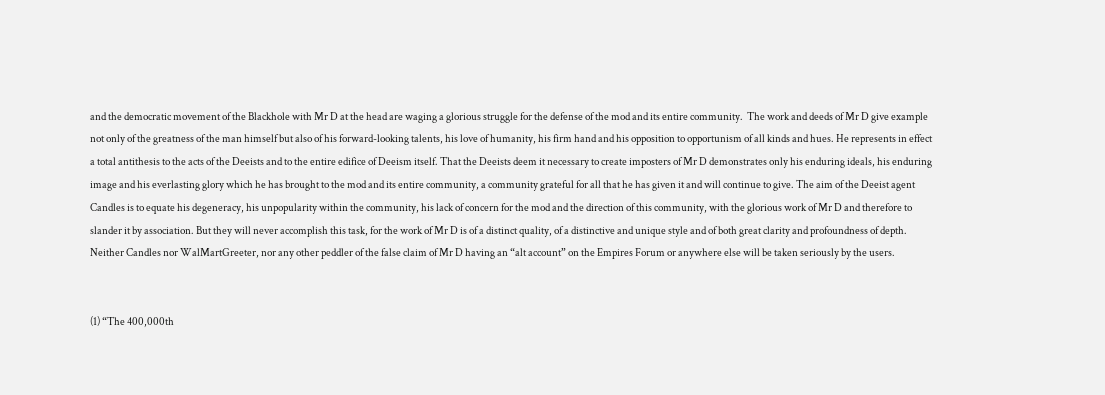and the democratic movement of the Blackhole with Mr D at the head are waging a glorious struggle for the defense of the mod and its entire community.  The work and deeds of Mr D give example not only of the greatness of the man himself but also of his forward-looking talents, his love of humanity, his firm hand and his opposition to opportunism of all kinds and hues. He represents in effect a total antithesis to the acts of the Deeists and to the entire edifice of Deeism itself. That the Deeists deem it necessary to create imposters of Mr D demonstrates only his enduring ideals, his enduring image and his everlasting glory which he has brought to the mod and its entire community, a community grateful for all that he has given it and will continue to give. The aim of the Deeist agent Candles is to equate his degeneracy, his unpopularity within the community, his lack of concern for the mod and the direction of this community, with the glorious work of Mr D and therefore to slander it by association. But they will never accomplish this task, for the work of Mr D is of a distinct quality, of a distinctive and unique style and of both great clarity and profoundness of depth. Neither Candles nor WalMartGreeter, nor any other peddler of the false claim of Mr D having an “alt account” on the Empires Forum or anywhere else will be taken seriously by the users.


(1) “The 400,000th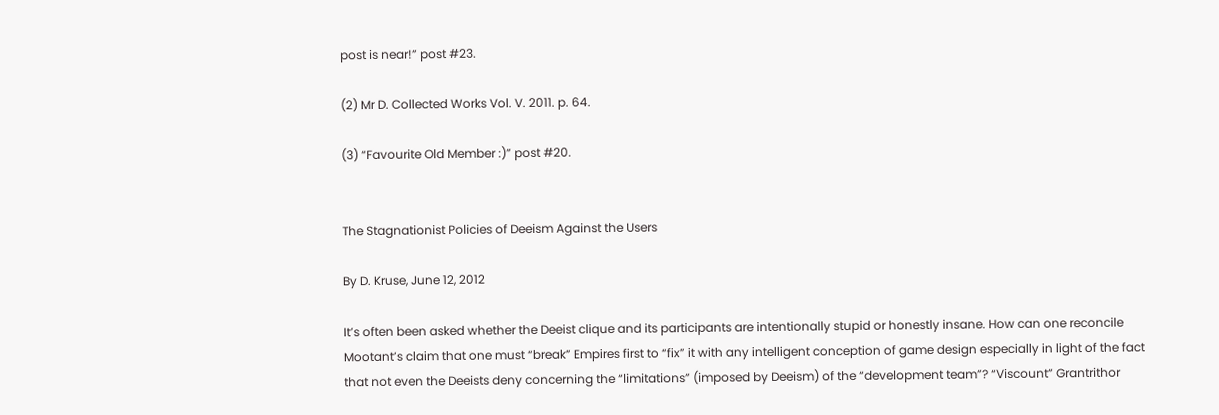post is near!” post #23.

(2) Mr D. Collected Works Vol. V. 2011. p. 64.

(3) “Favourite Old Member :)” post #20.


The Stagnationist Policies of Deeism Against the Users

By D. Kruse, June 12, 2012

It’s often been asked whether the Deeist clique and its participants are intentionally stupid or honestly insane. How can one reconcile Mootant’s claim that one must “break” Empires first to “fix” it with any intelligent conception of game design especially in light of the fact that not even the Deeists deny concerning the “limitations” (imposed by Deeism) of the “development team”? “Viscount” Grantrithor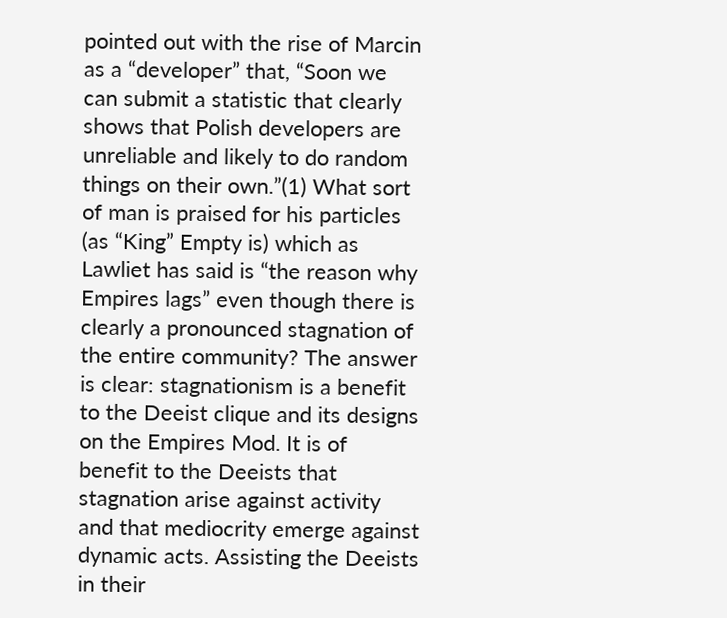pointed out with the rise of Marcin as a “developer” that, “Soon we can submit a statistic that clearly shows that Polish developers are unreliable and likely to do random things on their own.”(1) What sort of man is praised for his particles (as “King” Empty is) which as Lawliet has said is “the reason why Empires lags” even though there is clearly a pronounced stagnation of the entire community? The answer is clear: stagnationism is a benefit to the Deeist clique and its designs on the Empires Mod. It is of benefit to the Deeists that stagnation arise against activity and that mediocrity emerge against dynamic acts. Assisting the Deeists in their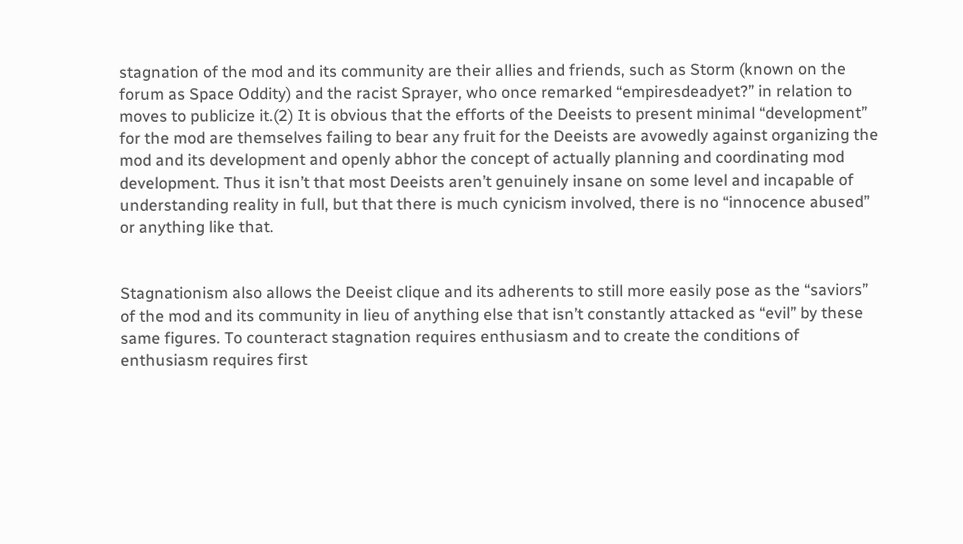stagnation of the mod and its community are their allies and friends, such as Storm (known on the forum as Space Oddity) and the racist Sprayer, who once remarked “empiresdeadyet?” in relation to moves to publicize it.(2) It is obvious that the efforts of the Deeists to present minimal “development” for the mod are themselves failing to bear any fruit for the Deeists are avowedly against organizing the mod and its development and openly abhor the concept of actually planning and coordinating mod development. Thus it isn’t that most Deeists aren’t genuinely insane on some level and incapable of understanding reality in full, but that there is much cynicism involved, there is no “innocence abused” or anything like that.


Stagnationism also allows the Deeist clique and its adherents to still more easily pose as the “saviors” of the mod and its community in lieu of anything else that isn’t constantly attacked as “evil” by these same figures. To counteract stagnation requires enthusiasm and to create the conditions of enthusiasm requires first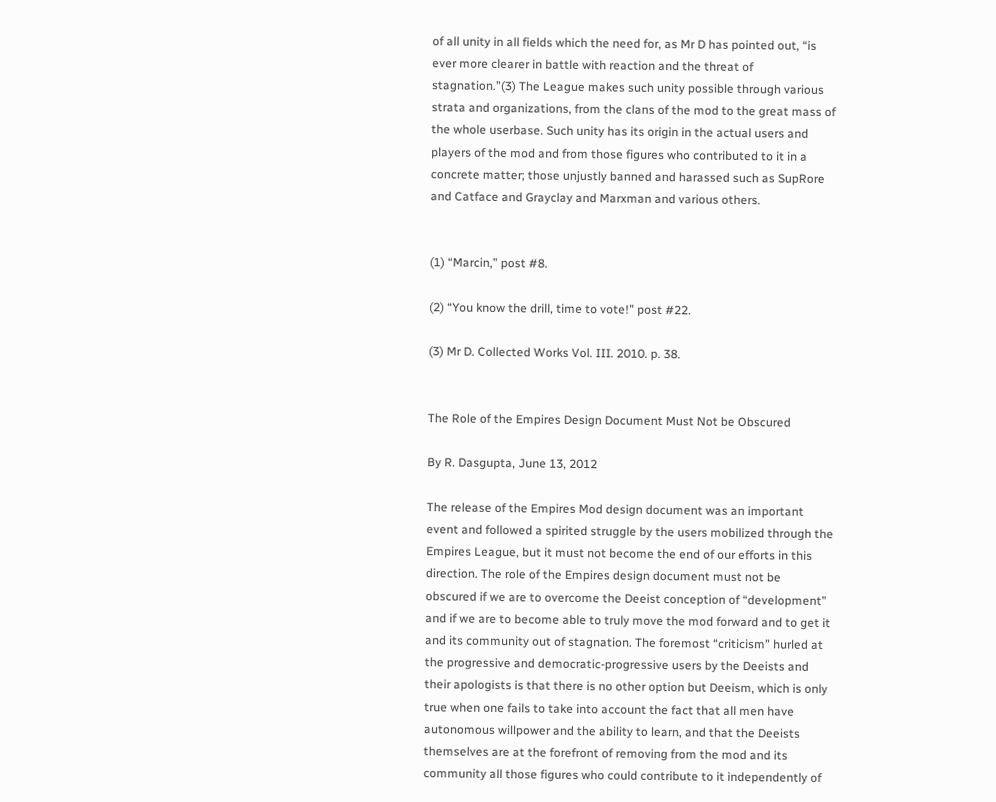of all unity in all fields which the need for, as Mr D has pointed out, “is ever more clearer in battle with reaction and the threat of stagnation.”(3) The League makes such unity possible through various strata and organizations, from the clans of the mod to the great mass of the whole userbase. Such unity has its origin in the actual users and players of the mod and from those figures who contributed to it in a concrete matter; those unjustly banned and harassed such as SupRore and Catface and Grayclay and Marxman and various others.


(1) “Marcin,” post #8.

(2) “You know the drill, time to vote!” post #22.

(3) Mr D. Collected Works Vol. III. 2010. p. 38.


The Role of the Empires Design Document Must Not be Obscured

By R. Dasgupta, June 13, 2012

The release of the Empires Mod design document was an important event and followed a spirited struggle by the users mobilized through the Empires League, but it must not become the end of our efforts in this direction. The role of the Empires design document must not be obscured if we are to overcome the Deeist conception of “development” and if we are to become able to truly move the mod forward and to get it and its community out of stagnation. The foremost “criticism” hurled at the progressive and democratic-progressive users by the Deeists and their apologists is that there is no other option but Deeism, which is only true when one fails to take into account the fact that all men have autonomous willpower and the ability to learn, and that the Deeists themselves are at the forefront of removing from the mod and its community all those figures who could contribute to it independently of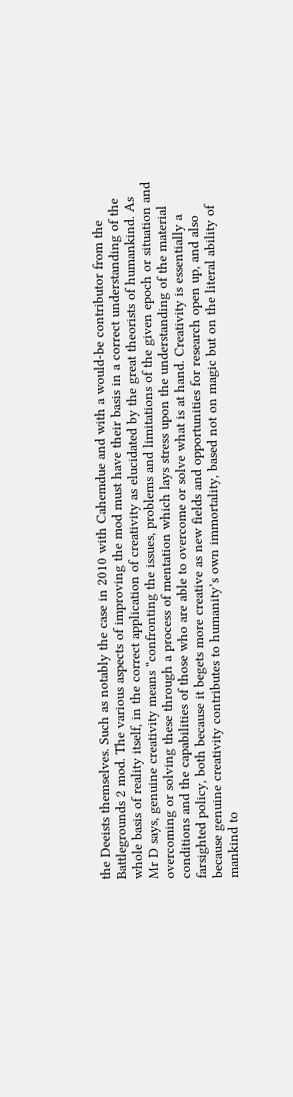the Deeists themselves. Such as notably the case in 2010 with Cahemdue and with a would-be contributor from the Battlegrounds 2 mod. The various aspects of improving the mod must have their basis in a correct understanding of the whole basis of reality itself, in the correct application of creativity as elucidated by the great theorists of humankind. As Mr D says, genuine creativity means “confronting the issues, problems and limitations of the given epoch or situation and overcoming or solving these through a process of mentation which lays stress upon the understanding of the material conditions and the capabilities of those who are able to overcome or solve what is at hand. Creativity is essentially a farsighted policy, both because it begets more creative as new fields and opportunities for research open up, and also because genuine creativity contributes to humanity’s own immortality, based not on magic but on the literal ability of mankind to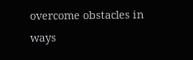overcome obstacles in ways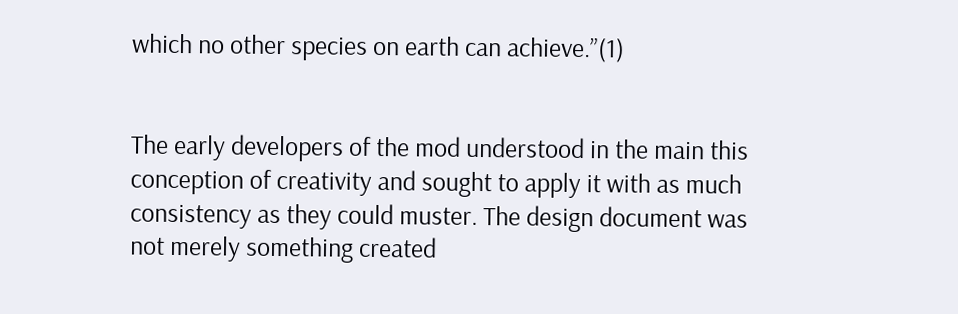which no other species on earth can achieve.”(1)


The early developers of the mod understood in the main this conception of creativity and sought to apply it with as much consistency as they could muster. The design document was not merely something created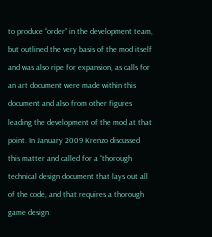to produce “order” in the development team, but outlined the very basis of the mod itself and was also ripe for expansion, as calls for an art document were made within this document and also from other figures leading the development of the mod at that point. In January 2009 Krenzo discussed this matter and called for a “thorough technical design document that lays out all of the code, and that requires a thorough game design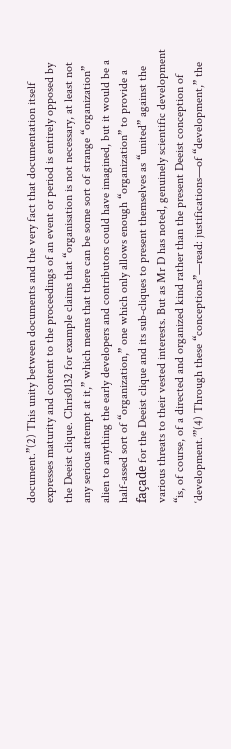document.”(2) This unity between documents and the very fact that documentation itself expresses maturity and content to the proceedings of an event or period is entirely opposed by the Deeist clique. Chris0132 for example claims that “organisation is not necessary, at least not any serious attempt at it,” which means that there can be some sort of strange “organization” alien to anything the early developers and contributors could have imagined, but it would be a half-assed sort of “organization,” one which only allows enough “organization” to provide a façade for the Deeist clique and its sub-cliques to present themselves as “united” against the various threats to their vested interests. But as Mr D has noted, genuinely scientific development “is, of course, of a directed and organized kind rather than the present Deeist conception of ‘development.’”(4) Through these “conceptions”—read: justifications—of “development,” the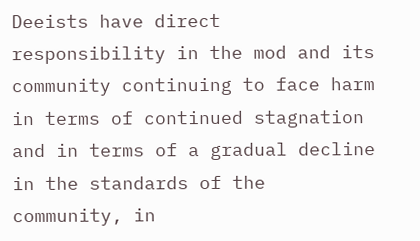Deeists have direct responsibility in the mod and its community continuing to face harm in terms of continued stagnation and in terms of a gradual decline in the standards of the community, in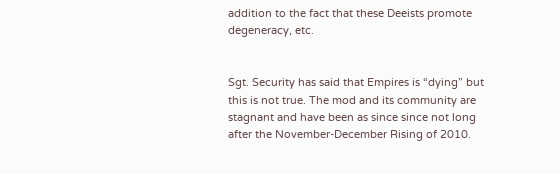addition to the fact that these Deeists promote degeneracy, etc.


Sgt. Security has said that Empires is “dying” but this is not true. The mod and its community are stagnant and have been as since since not long after the November-December Rising of 2010.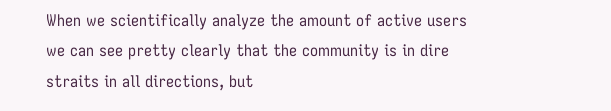When we scientifically analyze the amount of active users we can see pretty clearly that the community is in dire straits in all directions, but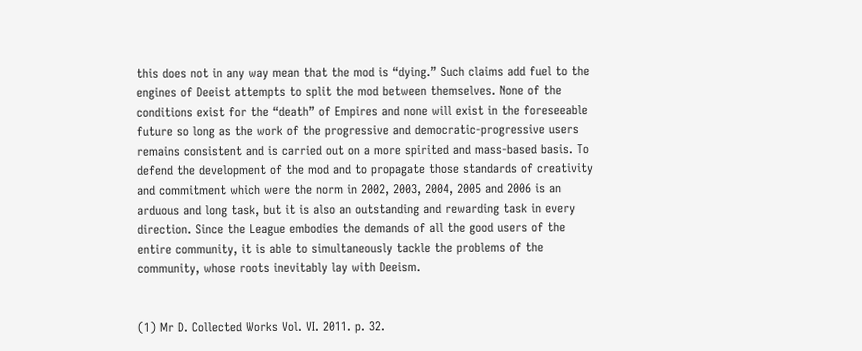this does not in any way mean that the mod is “dying.” Such claims add fuel to the engines of Deeist attempts to split the mod between themselves. None of the conditions exist for the “death” of Empires and none will exist in the foreseeable future so long as the work of the progressive and democratic-progressive users remains consistent and is carried out on a more spirited and mass-based basis. To defend the development of the mod and to propagate those standards of creativity and commitment which were the norm in 2002, 2003, 2004, 2005 and 2006 is an arduous and long task, but it is also an outstanding and rewarding task in every direction. Since the League embodies the demands of all the good users of the entire community, it is able to simultaneously tackle the problems of the community, whose roots inevitably lay with Deeism.


(1) Mr D. Collected Works Vol. VI. 2011. p. 32.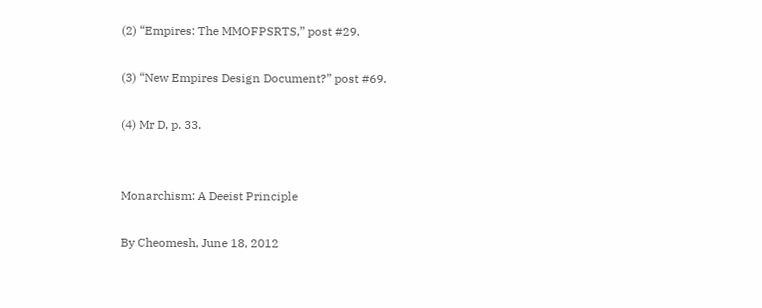(2) “Empires: The MMOFPSRTS,” post #29.

(3) “New Empires Design Document?” post #69.

(4) Mr D, p. 33.


Monarchism: A Deeist Principle

By Cheomesh, June 18, 2012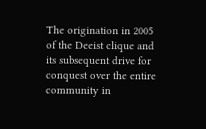The origination in 2005 of the Deeist clique and its subsequent drive for conquest over the entire community in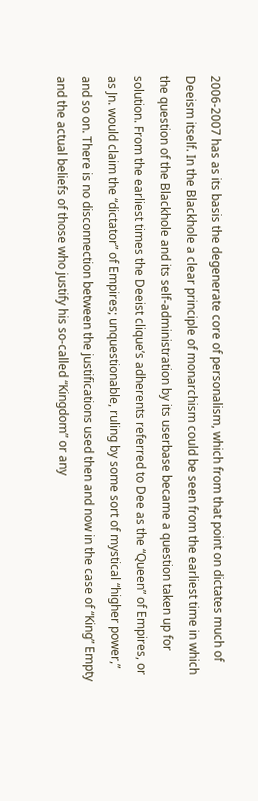2006-2007 has as its basis the degenerate core of personalism, which from that point on dictates much of Deeism itself. In the Blackhole a clear principle of monarchism could be seen from the earliest time in which the question of the Blackhole and its self-administration by its userbase became a question taken up for solution. From the earliest times the Deeist clique’s adherents referred to Dee as the “Queen” of Empires, or as Jn. would claim the “dictator” of Empires; unquestionable, ruling by some sort of mystical “higher power,” and so on. There is no disconnection between the justifications used then and now in the case of “King” Empty and the actual beliefs of those who justify his so-called “Kingdom” or any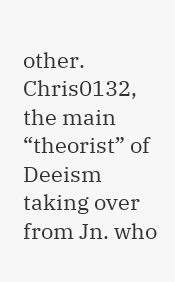other. Chris0132, the main “theorist” of Deeism taking over from Jn. who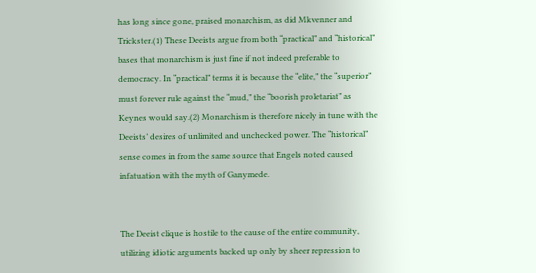has long since gone, praised monarchism, as did Mkvenner and Trickster.(1) These Deeists argue from both “practical” and “historical” bases that monarchism is just fine if not indeed preferable to democracy. In “practical” terms it is because the “elite,” the “superior” must forever rule against the “mud,” the “boorish proletariat” as Keynes would say.(2) Monarchism is therefore nicely in tune with the Deeists’ desires of unlimited and unchecked power. The “historical” sense comes in from the same source that Engels noted caused infatuation with the myth of Ganymede.


The Deeist clique is hostile to the cause of the entire community, utilizing idiotic arguments backed up only by sheer repression to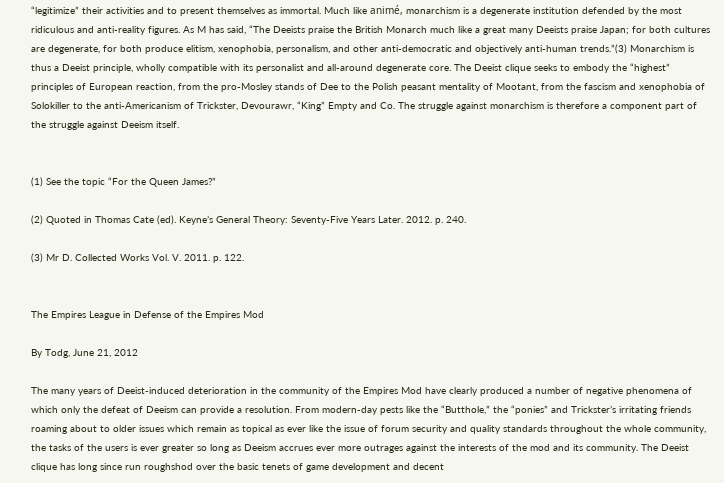“legitimize” their activities and to present themselves as immortal. Much like animé, monarchism is a degenerate institution defended by the most ridiculous and anti-reality figures. As M has said, “The Deeists praise the British Monarch much like a great many Deeists praise Japan; for both cultures are degenerate, for both produce elitism, xenophobia, personalism, and other anti-democratic and objectively anti-human trends.”(3) Monarchism is thus a Deeist principle, wholly compatible with its personalist and all-around degenerate core. The Deeist clique seeks to embody the “highest” principles of European reaction, from the pro-Mosley stands of Dee to the Polish peasant mentality of Mootant, from the fascism and xenophobia of Solokiller to the anti-Americanism of Trickster, Devourawr, “King” Empty and Co. The struggle against monarchism is therefore a component part of the struggle against Deeism itself.


(1) See the topic “For the Queen James?”

(2) Quoted in Thomas Cate (ed). Keyne’s General Theory: Seventy-Five Years Later. 2012. p. 240.

(3) Mr D. Collected Works Vol. V. 2011. p. 122.


The Empires League in Defense of the Empires Mod

By Todg, June 21, 2012

The many years of Deeist-induced deterioration in the community of the Empires Mod have clearly produced a number of negative phenomena of which only the defeat of Deeism can provide a resolution. From modern-day pests like the “Butthole,” the “ponies” and Trickster’s irritating friends roaming about to older issues which remain as topical as ever like the issue of forum security and quality standards throughout the whole community, the tasks of the users is ever greater so long as Deeism accrues ever more outrages against the interests of the mod and its community. The Deeist clique has long since run roughshod over the basic tenets of game development and decent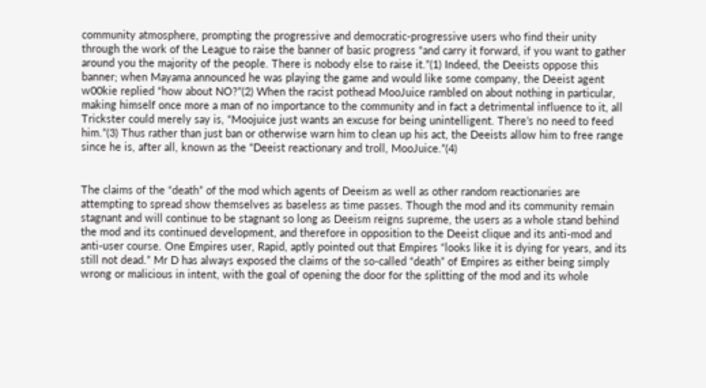community atmosphere, prompting the progressive and democratic-progressive users who find their unity through the work of the League to raise the banner of basic progress “and carry it forward, if you want to gather around you the majority of the people. There is nobody else to raise it.”(1) Indeed, the Deeists oppose this banner; when Mayama announced he was playing the game and would like some company, the Deeist agent w00kie replied “how about NO?”(2) When the racist pothead MooJuice rambled on about nothing in particular, making himself once more a man of no importance to the community and in fact a detrimental influence to it, all Trickster could merely say is, “Moojuice just wants an excuse for being unintelligent. There’s no need to feed him.”(3) Thus rather than just ban or otherwise warn him to clean up his act, the Deeists allow him to free range since he is, after all, known as the “Deeist reactionary and troll, MooJuice.”(4)


The claims of the “death” of the mod which agents of Deeism as well as other random reactionaries are attempting to spread show themselves as baseless as time passes. Though the mod and its community remain stagnant and will continue to be stagnant so long as Deeism reigns supreme, the users as a whole stand behind the mod and its continued development, and therefore in opposition to the Deeist clique and its anti-mod and anti-user course. One Empires user, Rapid, aptly pointed out that Empires “looks like it is dying for years, and its still not dead.” Mr D has always exposed the claims of the so-called “death” of Empires as either being simply wrong or malicious in intent, with the goal of opening the door for the splitting of the mod and its whole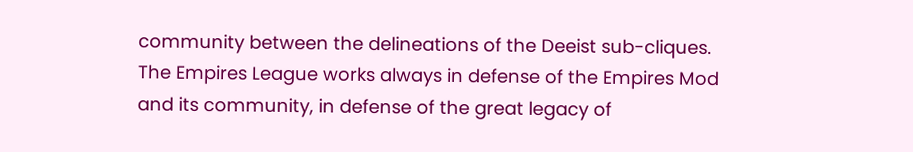community between the delineations of the Deeist sub-cliques. The Empires League works always in defense of the Empires Mod and its community, in defense of the great legacy of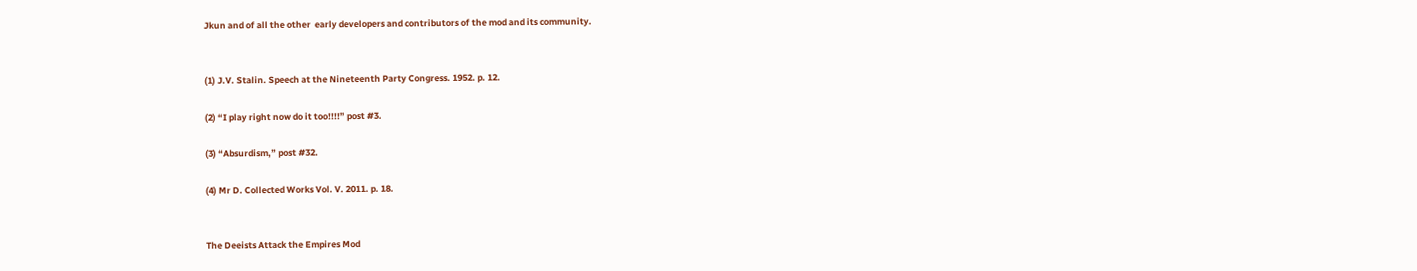Jkun and of all the other  early developers and contributors of the mod and its community.


(1) J.V. Stalin. Speech at the Nineteenth Party Congress. 1952. p. 12.

(2) “I play right now do it too!!!!” post #3.

(3) “Absurdism,” post #32.

(4) Mr D. Collected Works Vol. V. 2011. p. 18.


The Deeists Attack the Empires Mod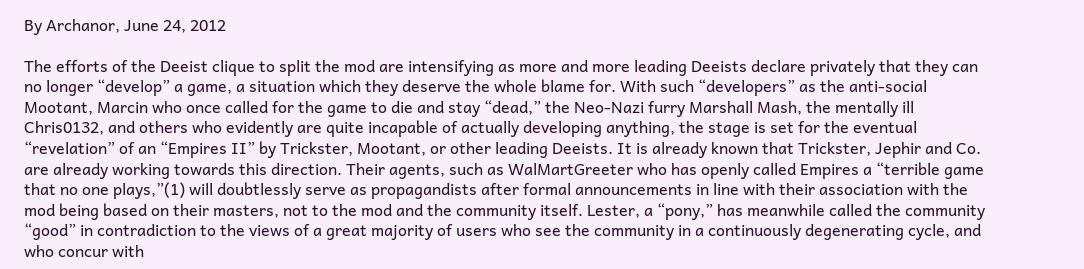By Archanor, June 24, 2012

The efforts of the Deeist clique to split the mod are intensifying as more and more leading Deeists declare privately that they can no longer “develop” a game, a situation which they deserve the whole blame for. With such “developers” as the anti-social Mootant, Marcin who once called for the game to die and stay “dead,” the Neo-Nazi furry Marshall Mash, the mentally ill Chris0132, and others who evidently are quite incapable of actually developing anything, the stage is set for the eventual “revelation” of an “Empires II” by Trickster, Mootant, or other leading Deeists. It is already known that Trickster, Jephir and Co. are already working towards this direction. Their agents, such as WalMartGreeter who has openly called Empires a “terrible game that no one plays,”(1) will doubtlessly serve as propagandists after formal announcements in line with their association with the mod being based on their masters, not to the mod and the community itself. Lester, a “pony,” has meanwhile called the community “good” in contradiction to the views of a great majority of users who see the community in a continuously degenerating cycle, and who concur with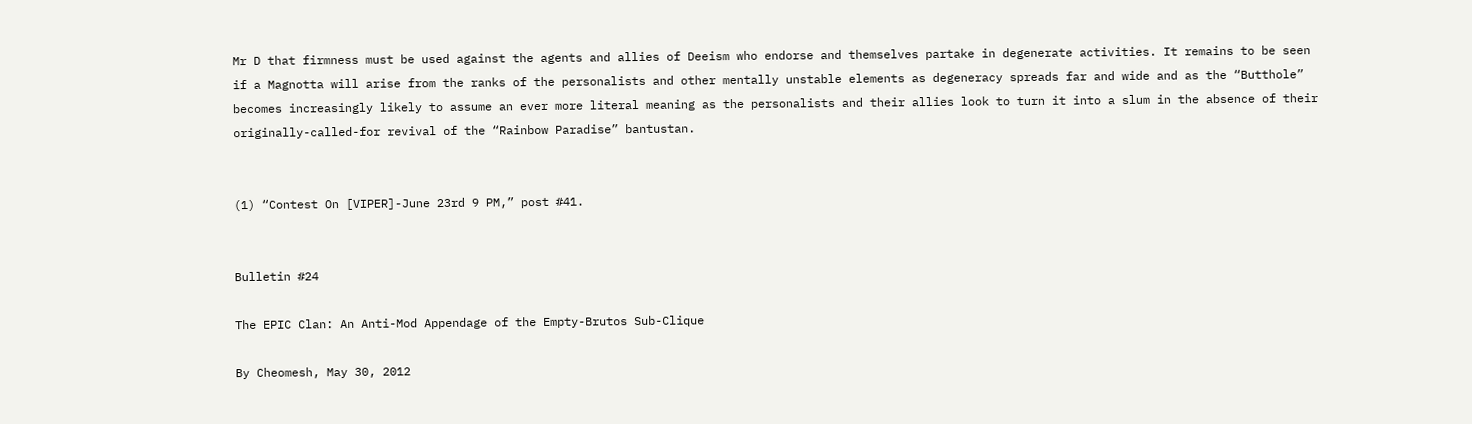Mr D that firmness must be used against the agents and allies of Deeism who endorse and themselves partake in degenerate activities. It remains to be seen if a Magnotta will arise from the ranks of the personalists and other mentally unstable elements as degeneracy spreads far and wide and as the “Butthole” becomes increasingly likely to assume an ever more literal meaning as the personalists and their allies look to turn it into a slum in the absence of their originally-called-for revival of the “Rainbow Paradise” bantustan.


(1) “Contest On [VIPER]-June 23rd 9 PM,” post #41.


Bulletin #24

The EPIC Clan: An Anti-Mod Appendage of the Empty-Brutos Sub-Clique

By Cheomesh, May 30, 2012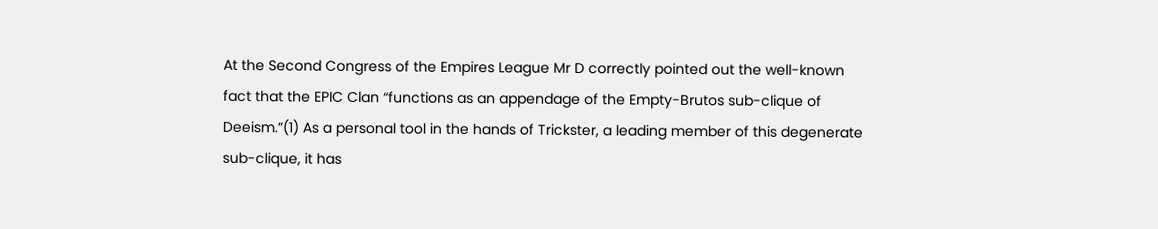At the Second Congress of the Empires League Mr D correctly pointed out the well-known fact that the EPIC Clan “functions as an appendage of the Empty-Brutos sub-clique of Deeism.”(1) As a personal tool in the hands of Trickster, a leading member of this degenerate sub-clique, it has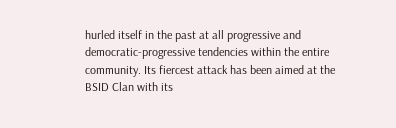hurled itself in the past at all progressive and democratic-progressive tendencies within the entire community. Its fiercest attack has been aimed at the BSID Clan with its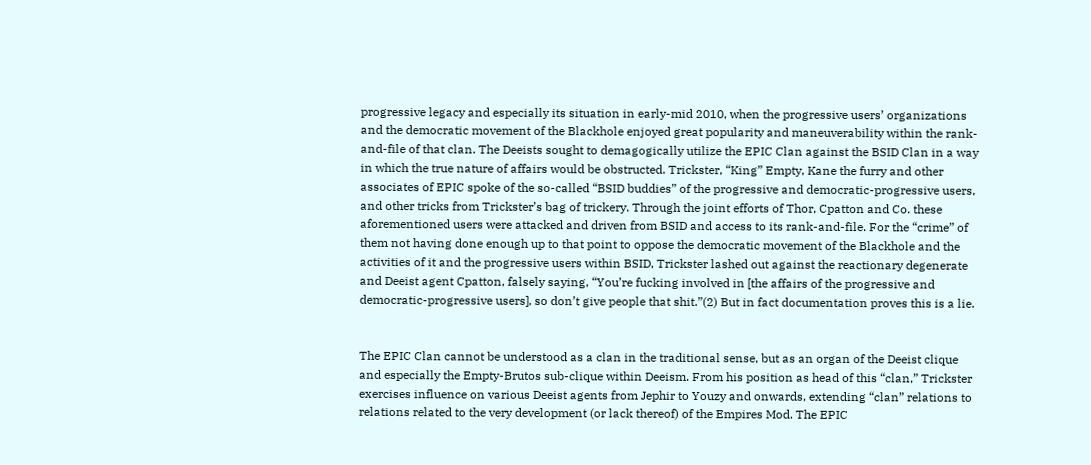progressive legacy and especially its situation in early-mid 2010, when the progressive users’ organizations and the democratic movement of the Blackhole enjoyed great popularity and maneuverability within the rank-and-file of that clan. The Deeists sought to demagogically utilize the EPIC Clan against the BSID Clan in a way in which the true nature of affairs would be obstructed. Trickster, “King” Empty, Kane the furry and other associates of EPIC spoke of the so-called “BSID buddies” of the progressive and democratic-progressive users, and other tricks from Trickster’s bag of trickery. Through the joint efforts of Thor, Cpatton and Co. these aforementioned users were attacked and driven from BSID and access to its rank-and-file. For the “crime” of them not having done enough up to that point to oppose the democratic movement of the Blackhole and the activities of it and the progressive users within BSID, Trickster lashed out against the reactionary degenerate and Deeist agent Cpatton, falsely saying, “You’re fucking involved in [the affairs of the progressive and democratic-progressive users], so don’t give people that shit.”(2) But in fact documentation proves this is a lie.


The EPIC Clan cannot be understood as a clan in the traditional sense, but as an organ of the Deeist clique and especially the Empty-Brutos sub-clique within Deeism. From his position as head of this “clan,” Trickster exercises influence on various Deeist agents from Jephir to Youzy and onwards, extending “clan” relations to relations related to the very development (or lack thereof) of the Empires Mod. The EPIC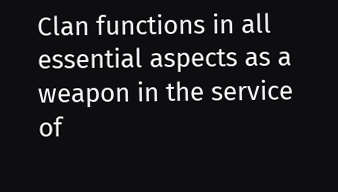Clan functions in all essential aspects as a weapon in the service of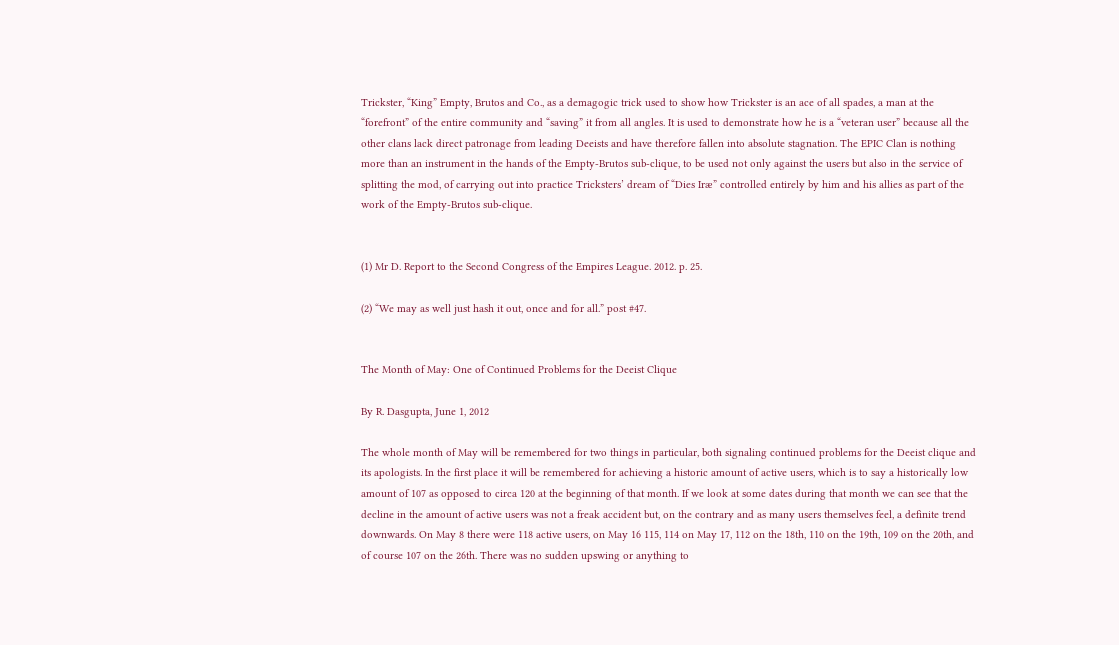Trickster, “King” Empty, Brutos and Co., as a demagogic trick used to show how Trickster is an ace of all spades, a man at the “forefront” of the entire community and “saving” it from all angles. It is used to demonstrate how he is a “veteran user” because all the other clans lack direct patronage from leading Deeists and have therefore fallen into absolute stagnation. The EPIC Clan is nothing more than an instrument in the hands of the Empty-Brutos sub-clique, to be used not only against the users but also in the service of splitting the mod, of carrying out into practice Tricksters’ dream of “Dies Iræ” controlled entirely by him and his allies as part of the work of the Empty-Brutos sub-clique.


(1) Mr D. Report to the Second Congress of the Empires League. 2012. p. 25.

(2) “We may as well just hash it out, once and for all.” post #47.


The Month of May: One of Continued Problems for the Deeist Clique

By R. Dasgupta, June 1, 2012

The whole month of May will be remembered for two things in particular, both signaling continued problems for the Deeist clique and its apologists. In the first place it will be remembered for achieving a historic amount of active users, which is to say a historically low amount of 107 as opposed to circa 120 at the beginning of that month. If we look at some dates during that month we can see that the decline in the amount of active users was not a freak accident but, on the contrary and as many users themselves feel, a definite trend downwards. On May 8 there were 118 active users, on May 16 115, 114 on May 17, 112 on the 18th, 110 on the 19th, 109 on the 20th, and of course 107 on the 26th. There was no sudden upswing or anything to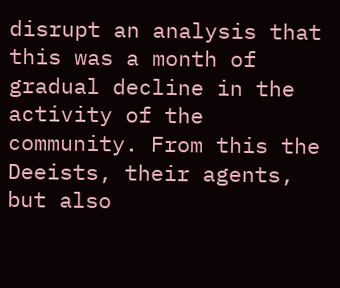disrupt an analysis that this was a month of gradual decline in the activity of the community. From this the Deeists, their agents, but also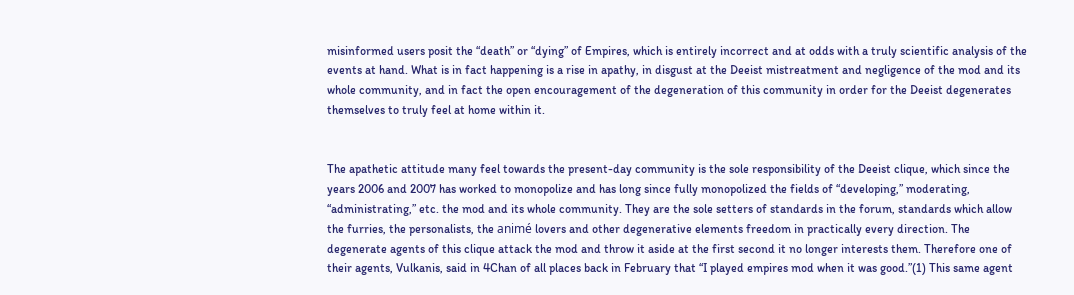misinformed users posit the “death” or “dying” of Empires, which is entirely incorrect and at odds with a truly scientific analysis of the events at hand. What is in fact happening is a rise in apathy, in disgust at the Deeist mistreatment and negligence of the mod and its whole community, and in fact the open encouragement of the degeneration of this community in order for the Deeist degenerates themselves to truly feel at home within it.


The apathetic attitude many feel towards the present-day community is the sole responsibility of the Deeist clique, which since the years 2006 and 2007 has worked to monopolize and has long since fully monopolized the fields of “developing,” moderating, “administrating,” etc. the mod and its whole community. They are the sole setters of standards in the forum, standards which allow the furries, the personalists, the animé lovers and other degenerative elements freedom in practically every direction. The degenerate agents of this clique attack the mod and throw it aside at the first second it no longer interests them. Therefore one of their agents, Vulkanis, said in 4Chan of all places back in February that “I played empires mod when it was good.”(1) This same agent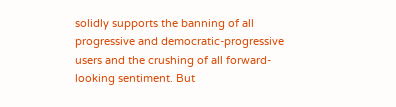solidly supports the banning of all progressive and democratic-progressive users and the crushing of all forward-looking sentiment. But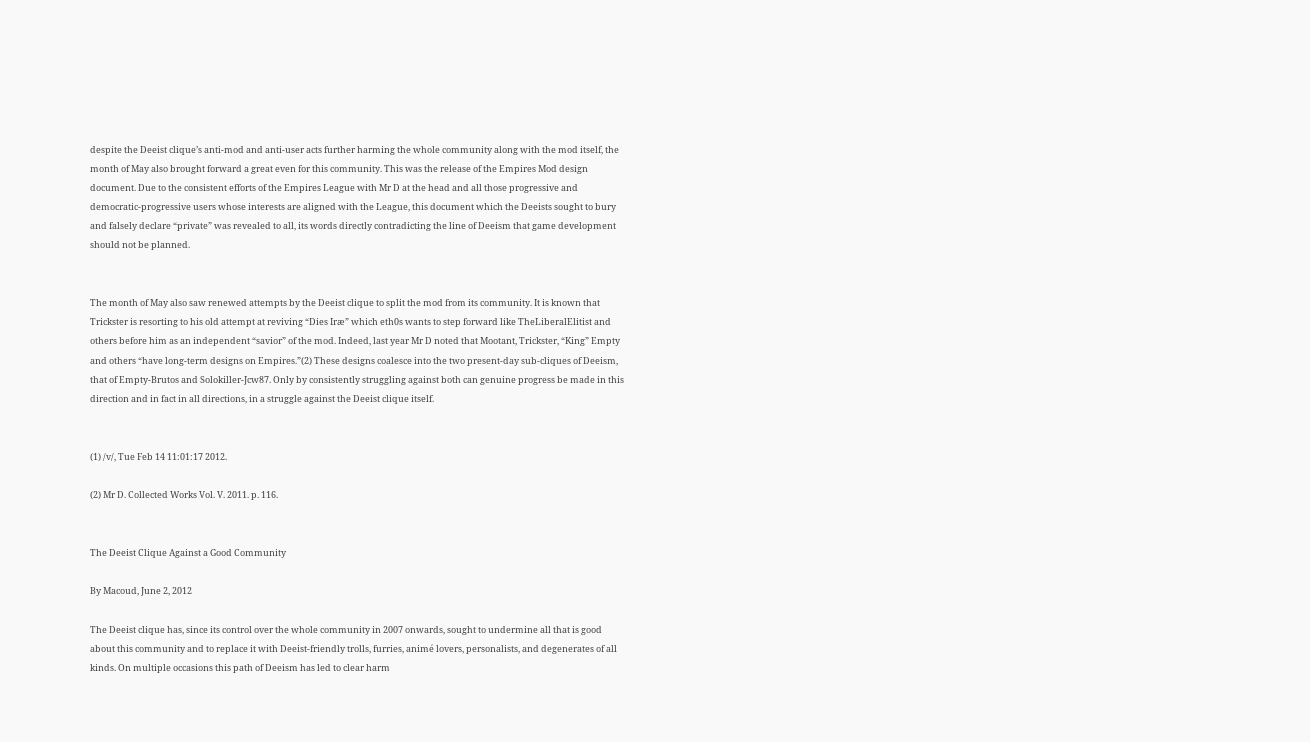despite the Deeist clique’s anti-mod and anti-user acts further harming the whole community along with the mod itself, the month of May also brought forward a great even for this community. This was the release of the Empires Mod design document. Due to the consistent efforts of the Empires League with Mr D at the head and all those progressive and democratic-progressive users whose interests are aligned with the League, this document which the Deeists sought to bury and falsely declare “private” was revealed to all, its words directly contradicting the line of Deeism that game development should not be planned.


The month of May also saw renewed attempts by the Deeist clique to split the mod from its community. It is known that Trickster is resorting to his old attempt at reviving “Dies Iræ” which eth0s wants to step forward like TheLiberalElitist and others before him as an independent “savior” of the mod. Indeed, last year Mr D noted that Mootant, Trickster, “King” Empty and others “have long-term designs on Empires.”(2) These designs coalesce into the two present-day sub-cliques of Deeism, that of Empty-Brutos and Solokiller-Jcw87. Only by consistently struggling against both can genuine progress be made in this direction and in fact in all directions, in a struggle against the Deeist clique itself.


(1) /v/, Tue Feb 14 11:01:17 2012.

(2) Mr D. Collected Works Vol. V. 2011. p. 116.


The Deeist Clique Against a Good Community

By Macoud, June 2, 2012

The Deeist clique has, since its control over the whole community in 2007 onwards, sought to undermine all that is good about this community and to replace it with Deeist-friendly trolls, furries, animé lovers, personalists, and degenerates of all kinds. On multiple occasions this path of Deeism has led to clear harm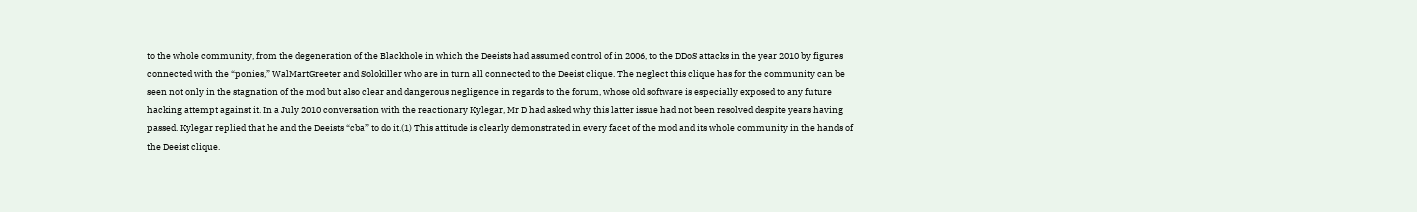to the whole community, from the degeneration of the Blackhole in which the Deeists had assumed control of in 2006, to the DDoS attacks in the year 2010 by figures connected with the “ponies,” WalMartGreeter and Solokiller who are in turn all connected to the Deeist clique. The neglect this clique has for the community can be seen not only in the stagnation of the mod but also clear and dangerous negligence in regards to the forum, whose old software is especially exposed to any future hacking attempt against it. In a July 2010 conversation with the reactionary Kylegar, Mr D had asked why this latter issue had not been resolved despite years having passed. Kylegar replied that he and the Deeists “cba” to do it.(1) This attitude is clearly demonstrated in every facet of the mod and its whole community in the hands of the Deeist clique.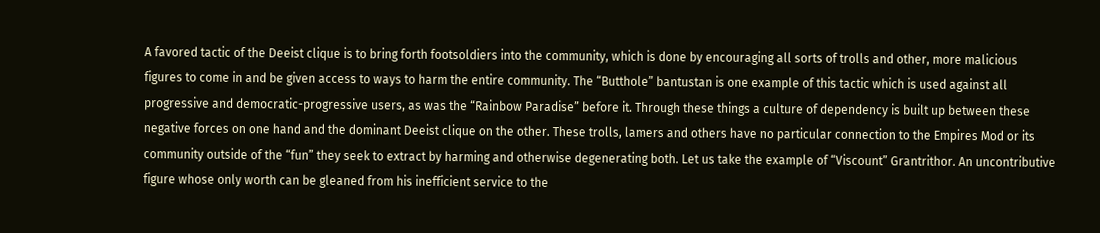A favored tactic of the Deeist clique is to bring forth footsoldiers into the community, which is done by encouraging all sorts of trolls and other, more malicious figures to come in and be given access to ways to harm the entire community. The “Butthole” bantustan is one example of this tactic which is used against all progressive and democratic-progressive users, as was the “Rainbow Paradise” before it. Through these things a culture of dependency is built up between these negative forces on one hand and the dominant Deeist clique on the other. These trolls, lamers and others have no particular connection to the Empires Mod or its community outside of the “fun” they seek to extract by harming and otherwise degenerating both. Let us take the example of “Viscount” Grantrithor. An uncontributive figure whose only worth can be gleaned from his inefficient service to the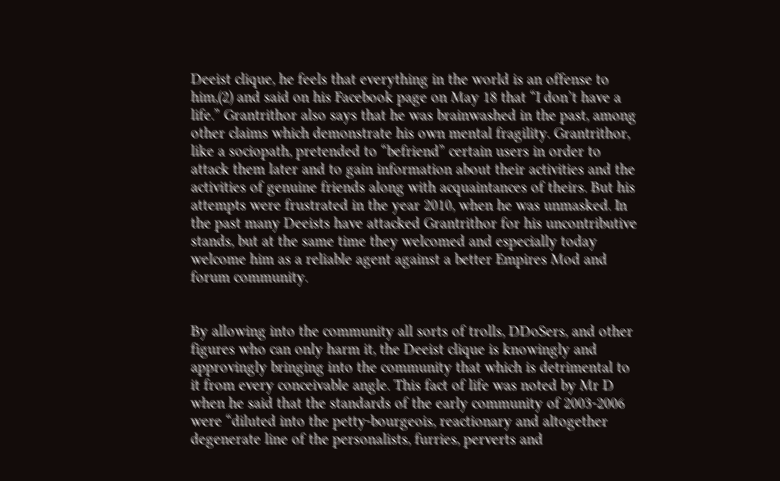Deeist clique, he feels that everything in the world is an offense to him,(2) and said on his Facebook page on May 18 that “I don’t have a life.” Grantrithor also says that he was brainwashed in the past, among other claims which demonstrate his own mental fragility. Grantrithor, like a sociopath, pretended to “befriend” certain users in order to attack them later and to gain information about their activities and the activities of genuine friends along with acquaintances of theirs. But his attempts were frustrated in the year 2010, when he was unmasked. In the past many Deeists have attacked Grantrithor for his uncontributive stands, but at the same time they welcomed and especially today welcome him as a reliable agent against a better Empires Mod and forum community.


By allowing into the community all sorts of trolls, DDoSers, and other figures who can only harm it, the Deeist clique is knowingly and approvingly bringing into the community that which is detrimental to it from every conceivable angle. This fact of life was noted by Mr D when he said that the standards of the early community of 2003-2006 were “diluted into the petty-bourgeois, reactionary and altogether degenerate line of the personalists, furries, perverts and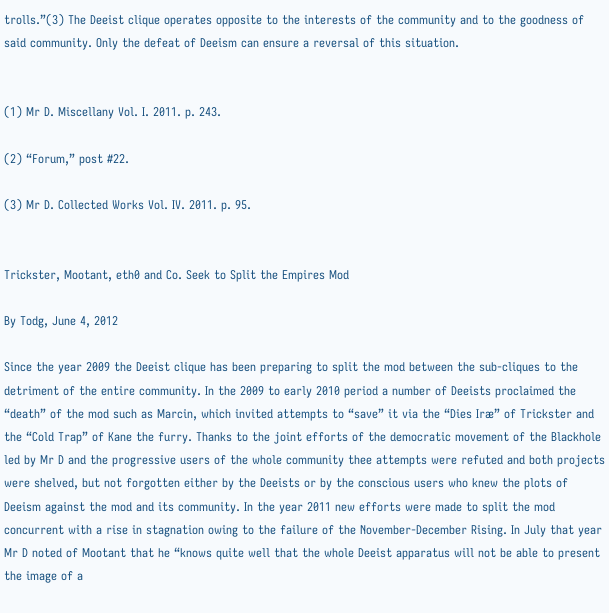trolls.”(3) The Deeist clique operates opposite to the interests of the community and to the goodness of said community. Only the defeat of Deeism can ensure a reversal of this situation.


(1) Mr D. Miscellany Vol. I. 2011. p. 243.

(2) “Forum,” post #22.

(3) Mr D. Collected Works Vol. IV. 2011. p. 95.


Trickster, Mootant, eth0 and Co. Seek to Split the Empires Mod

By Todg, June 4, 2012

Since the year 2009 the Deeist clique has been preparing to split the mod between the sub-cliques to the detriment of the entire community. In the 2009 to early 2010 period a number of Deeists proclaimed the “death” of the mod such as Marcin, which invited attempts to “save” it via the “Dies Iræ” of Trickster and the “Cold Trap” of Kane the furry. Thanks to the joint efforts of the democratic movement of the Blackhole led by Mr D and the progressive users of the whole community thee attempts were refuted and both projects were shelved, but not forgotten either by the Deeists or by the conscious users who knew the plots of Deeism against the mod and its community. In the year 2011 new efforts were made to split the mod concurrent with a rise in stagnation owing to the failure of the November-December Rising. In July that year Mr D noted of Mootant that he “knows quite well that the whole Deeist apparatus will not be able to present the image of a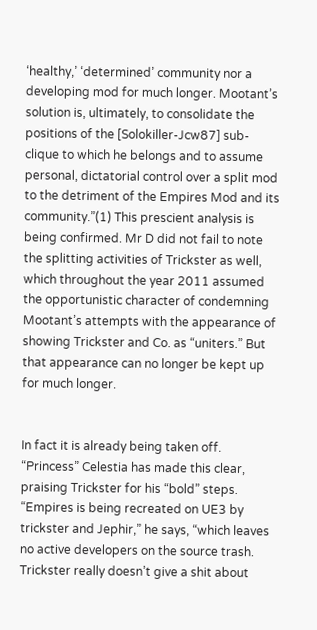‘healthy,’ ‘determined’ community nor a developing mod for much longer. Mootant’s solution is, ultimately, to consolidate the positions of the [Solokiller-Jcw87] sub-clique to which he belongs and to assume personal, dictatorial control over a split mod to the detriment of the Empires Mod and its community.”(1) This prescient analysis is being confirmed. Mr D did not fail to note the splitting activities of Trickster as well, which throughout the year 2011 assumed the opportunistic character of condemning Mootant’s attempts with the appearance of showing Trickster and Co. as “uniters.” But that appearance can no longer be kept up for much longer.


In fact it is already being taken off. “Princess” Celestia has made this clear, praising Trickster for his “bold” steps. “Empires is being recreated on UE3 by trickster and Jephir,” he says, “which leaves no active developers on the source trash. Trickster really doesn’t give a shit about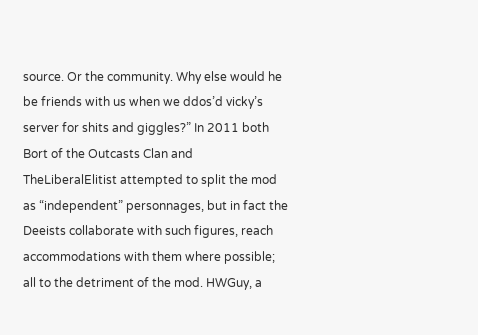source. Or the community. Why else would he be friends with us when we ddos’d vicky’s server for shits and giggles?” In 2011 both Bort of the Outcasts Clan and TheLiberalElitist attempted to split the mod as “independent” personnages, but in fact the Deeists collaborate with such figures, reach accommodations with them where possible; all to the detriment of the mod. HWGuy, a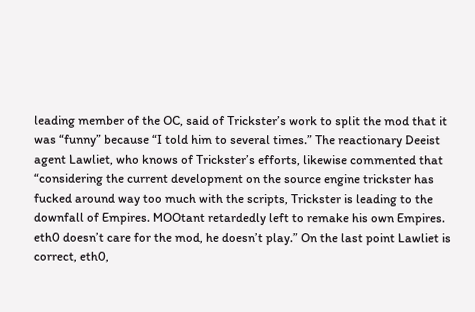leading member of the OC, said of Trickster’s work to split the mod that it was “funny” because “I told him to several times.” The reactionary Deeist agent Lawliet, who knows of Trickster’s efforts, likewise commented that “considering the current development on the source engine trickster has fucked around way too much with the scripts, Trickster is leading to the downfall of Empires. MOOtant retardedly left to remake his own Empires. eth0 doesn’t care for the mod, he doesn’t play.” On the last point Lawliet is correct, eth0,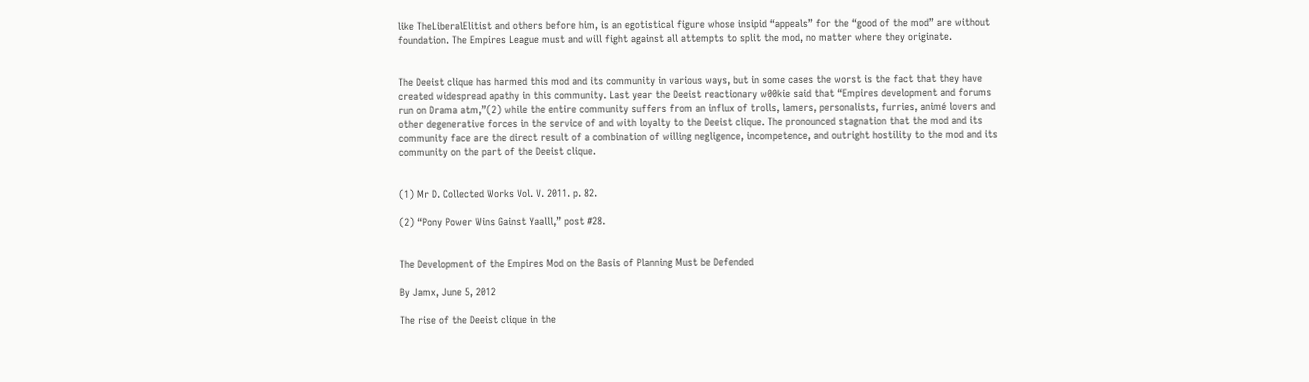like TheLiberalElitist and others before him, is an egotistical figure whose insipid “appeals” for the “good of the mod” are without foundation. The Empires League must and will fight against all attempts to split the mod, no matter where they originate.


The Deeist clique has harmed this mod and its community in various ways, but in some cases the worst is the fact that they have created widespread apathy in this community. Last year the Deeist reactionary w00kie said that “Empires development and forums run on Drama atm,”(2) while the entire community suffers from an influx of trolls, lamers, personalists, furries, animé lovers and other degenerative forces in the service of and with loyalty to the Deeist clique. The pronounced stagnation that the mod and its community face are the direct result of a combination of willing negligence, incompetence, and outright hostility to the mod and its community on the part of the Deeist clique.


(1) Mr D. Collected Works Vol. V. 2011. p. 82.

(2) “Pony Power Wins Gainst Yaalll,” post #28.


The Development of the Empires Mod on the Basis of Planning Must be Defended

By Jamx, June 5, 2012

The rise of the Deeist clique in the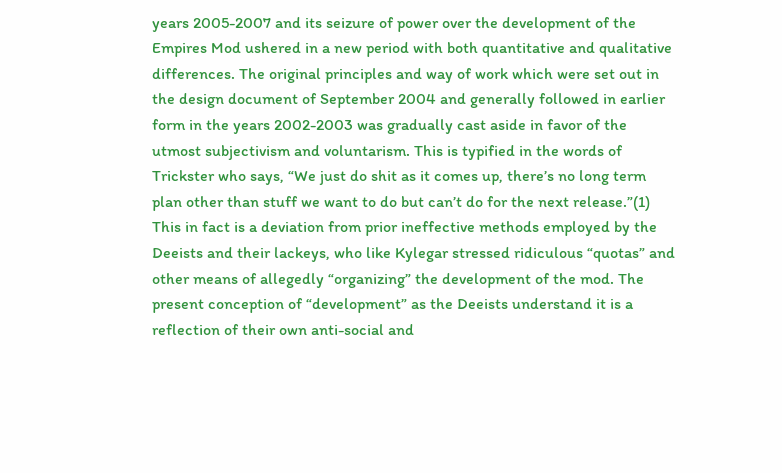years 2005-2007 and its seizure of power over the development of the Empires Mod ushered in a new period with both quantitative and qualitative differences. The original principles and way of work which were set out in the design document of September 2004 and generally followed in earlier form in the years 2002-2003 was gradually cast aside in favor of the utmost subjectivism and voluntarism. This is typified in the words of Trickster who says, “We just do shit as it comes up, there’s no long term plan other than stuff we want to do but can’t do for the next release.”(1) This in fact is a deviation from prior ineffective methods employed by the Deeists and their lackeys, who like Kylegar stressed ridiculous “quotas” and other means of allegedly “organizing” the development of the mod. The present conception of “development” as the Deeists understand it is a reflection of their own anti-social and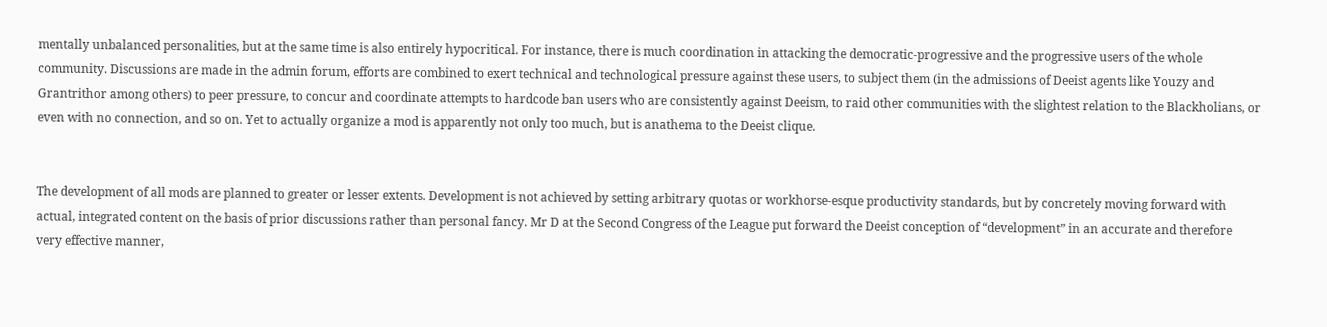mentally unbalanced personalities, but at the same time is also entirely hypocritical. For instance, there is much coordination in attacking the democratic-progressive and the progressive users of the whole community. Discussions are made in the admin forum, efforts are combined to exert technical and technological pressure against these users, to subject them (in the admissions of Deeist agents like Youzy and Grantrithor among others) to peer pressure, to concur and coordinate attempts to hardcode ban users who are consistently against Deeism, to raid other communities with the slightest relation to the Blackholians, or even with no connection, and so on. Yet to actually organize a mod is apparently not only too much, but is anathema to the Deeist clique.


The development of all mods are planned to greater or lesser extents. Development is not achieved by setting arbitrary quotas or workhorse-esque productivity standards, but by concretely moving forward with actual, integrated content on the basis of prior discussions rather than personal fancy. Mr D at the Second Congress of the League put forward the Deeist conception of “development” in an accurate and therefore very effective manner,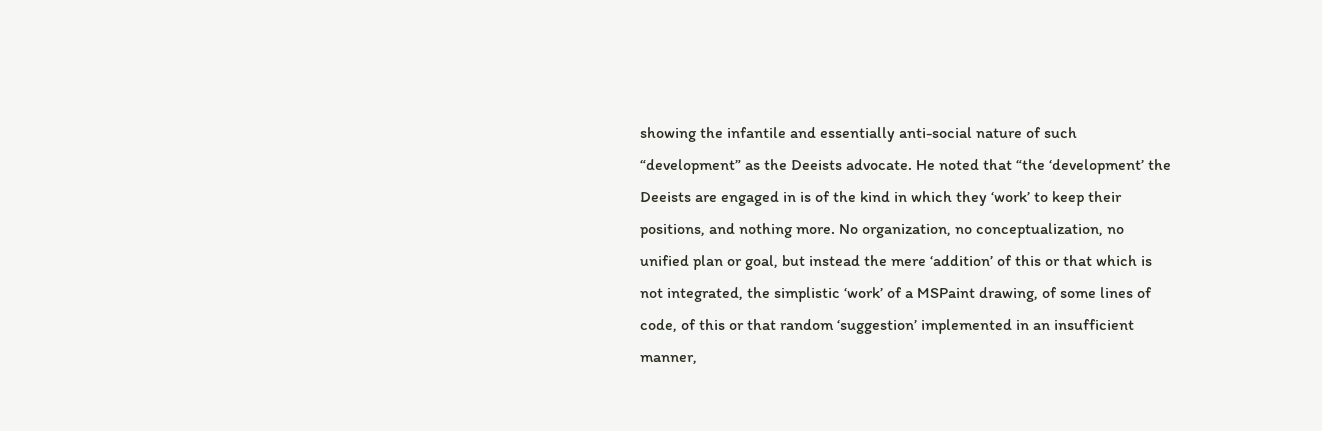showing the infantile and essentially anti-social nature of such “development” as the Deeists advocate. He noted that “the ‘development’ the Deeists are engaged in is of the kind in which they ‘work’ to keep their positions, and nothing more. No organization, no conceptualization, no unified plan or goal, but instead the mere ‘addition’ of this or that which is not integrated, the simplistic ‘work’ of a MSPaint drawing, of some lines of code, of this or that random ‘suggestion’ implemented in an insufficient manner,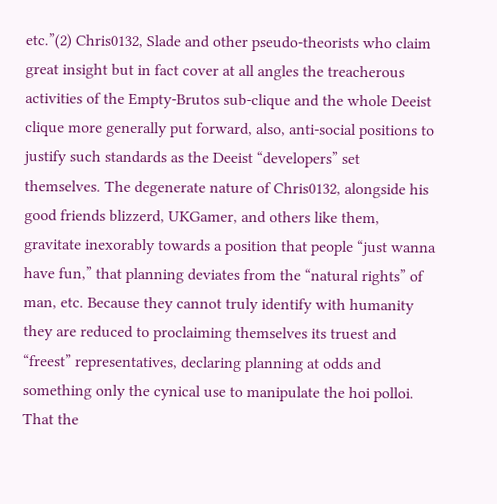etc.”(2) Chris0132, Slade and other pseudo-theorists who claim great insight but in fact cover at all angles the treacherous activities of the Empty-Brutos sub-clique and the whole Deeist clique more generally put forward, also, anti-social positions to justify such standards as the Deeist “developers” set themselves. The degenerate nature of Chris0132, alongside his good friends blizzerd, UKGamer, and others like them, gravitate inexorably towards a position that people “just wanna have fun,” that planning deviates from the “natural rights” of man, etc. Because they cannot truly identify with humanity they are reduced to proclaiming themselves its truest and “freest” representatives, declaring planning at odds and something only the cynical use to manipulate the hoi polloi. That the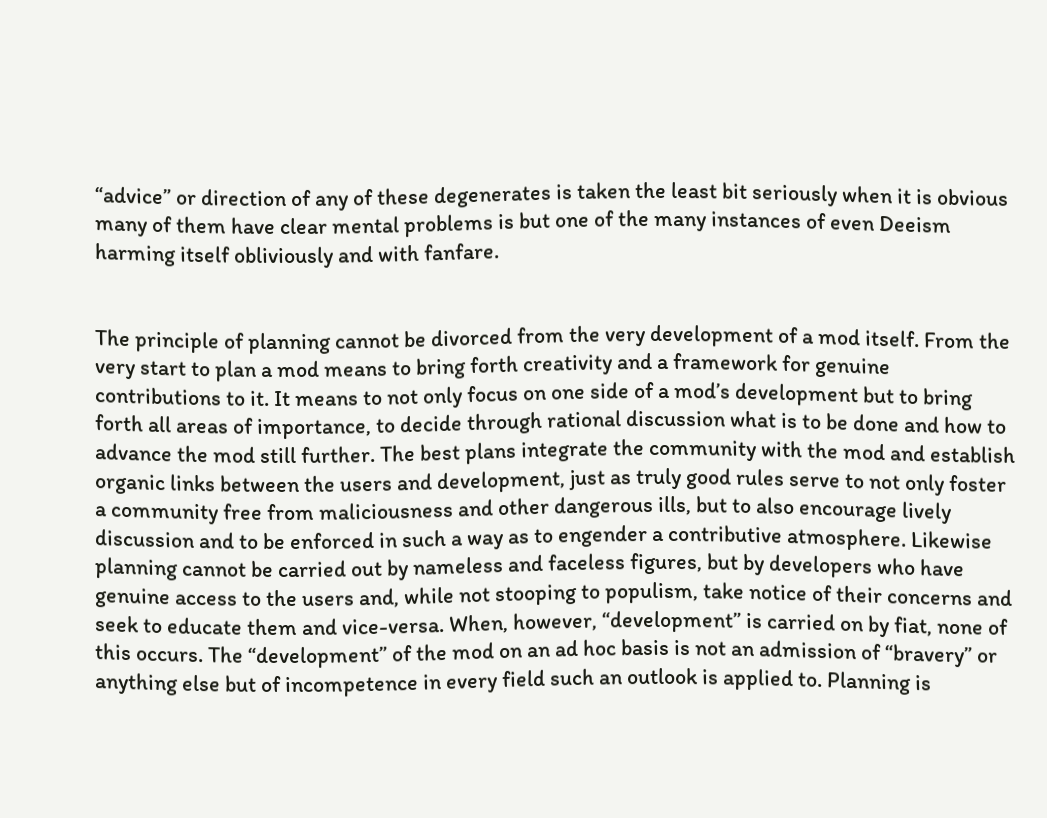“advice” or direction of any of these degenerates is taken the least bit seriously when it is obvious many of them have clear mental problems is but one of the many instances of even Deeism harming itself obliviously and with fanfare.


The principle of planning cannot be divorced from the very development of a mod itself. From the very start to plan a mod means to bring forth creativity and a framework for genuine contributions to it. It means to not only focus on one side of a mod’s development but to bring forth all areas of importance, to decide through rational discussion what is to be done and how to advance the mod still further. The best plans integrate the community with the mod and establish organic links between the users and development, just as truly good rules serve to not only foster a community free from maliciousness and other dangerous ills, but to also encourage lively discussion and to be enforced in such a way as to engender a contributive atmosphere. Likewise planning cannot be carried out by nameless and faceless figures, but by developers who have genuine access to the users and, while not stooping to populism, take notice of their concerns and seek to educate them and vice-versa. When, however, “development” is carried on by fiat, none of this occurs. The “development” of the mod on an ad hoc basis is not an admission of “bravery” or anything else but of incompetence in every field such an outlook is applied to. Planning is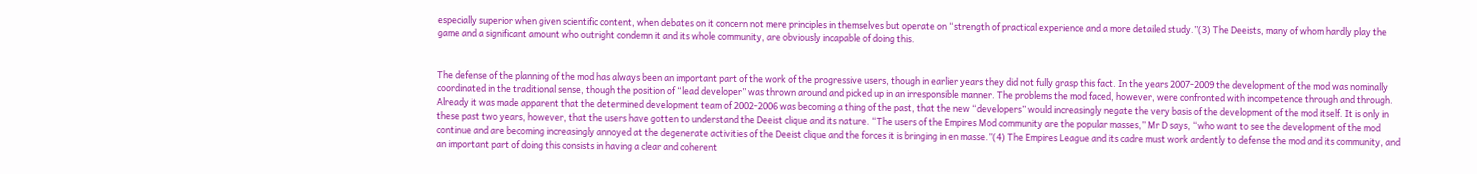especially superior when given scientific content, when debates on it concern not mere principles in themselves but operate on “strength of practical experience and a more detailed study.”(3) The Deeists, many of whom hardly play the game and a significant amount who outright condemn it and its whole community, are obviously incapable of doing this.


The defense of the planning of the mod has always been an important part of the work of the progressive users, though in earlier years they did not fully grasp this fact. In the years 2007-2009 the development of the mod was nominally coordinated in the traditional sense, though the position of “lead developer” was thrown around and picked up in an irresponsible manner. The problems the mod faced, however, were confronted with incompetence through and through. Already it was made apparent that the determined development team of 2002-2006 was becoming a thing of the past, that the new “developers” would increasingly negate the very basis of the development of the mod itself. It is only in these past two years, however, that the users have gotten to understand the Deeist clique and its nature. “The users of the Empires Mod community are the popular masses,” Mr D says, “who want to see the development of the mod continue and are becoming increasingly annoyed at the degenerate activities of the Deeist clique and the forces it is bringing in en masse.”(4) The Empires League and its cadre must work ardently to defense the mod and its community, and an important part of doing this consists in having a clear and coherent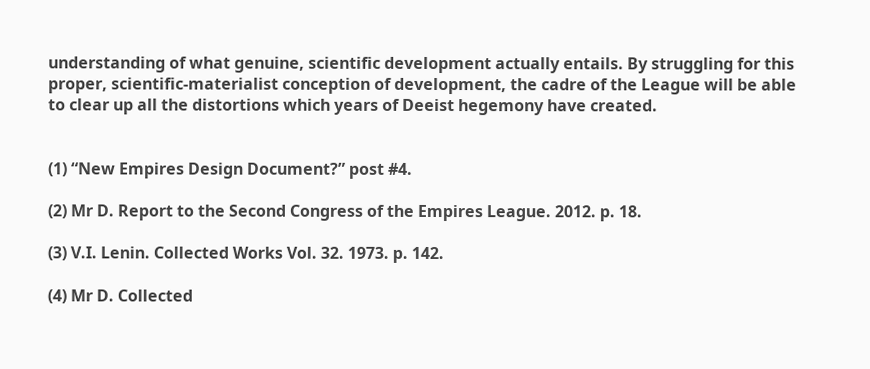understanding of what genuine, scientific development actually entails. By struggling for this proper, scientific-materialist conception of development, the cadre of the League will be able to clear up all the distortions which years of Deeist hegemony have created.


(1) “New Empires Design Document?” post #4.

(2) Mr D. Report to the Second Congress of the Empires League. 2012. p. 18.

(3) V.I. Lenin. Collected Works Vol. 32. 1973. p. 142.

(4) Mr D. Collected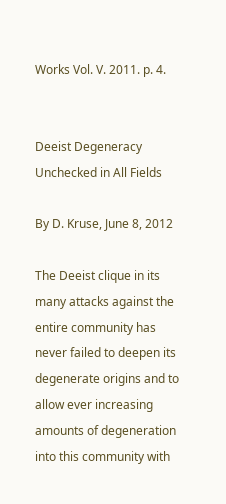Works Vol. V. 2011. p. 4.


Deeist Degeneracy Unchecked in All Fields

By D. Kruse, June 8, 2012

The Deeist clique in its many attacks against the entire community has never failed to deepen its degenerate origins and to allow ever increasing amounts of degeneration into this community with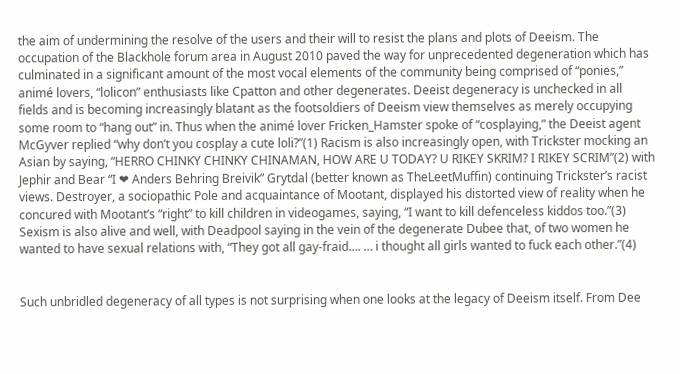the aim of undermining the resolve of the users and their will to resist the plans and plots of Deeism. The occupation of the Blackhole forum area in August 2010 paved the way for unprecedented degeneration which has culminated in a significant amount of the most vocal elements of the community being comprised of “ponies,” animé lovers, “lolicon” enthusiasts like Cpatton and other degenerates. Deeist degeneracy is unchecked in all fields and is becoming increasingly blatant as the footsoldiers of Deeism view themselves as merely occupying some room to “hang out” in. Thus when the animé lover Fricken_Hamster spoke of “cosplaying,” the Deeist agent McGyver replied “why don’t you cosplay a cute loli?”(1) Racism is also increasingly open, with Trickster mocking an Asian by saying, “HERRO CHINKY CHINKY CHINAMAN, HOW ARE U TODAY? U RIKEY SKRIM? I RIKEY SCRIM”(2) with Jephir and Bear “I ❤ Anders Behring Breivik” Grytdal (better known as TheLeetMuffin) continuing Trickster’s racist views. Destroyer, a sociopathic Pole and acquaintance of Mootant, displayed his distorted view of reality when he concured with Mootant’s “right” to kill children in videogames, saying, “I want to kill defenceless kiddos too.”(3) Sexism is also alive and well, with Deadpool saying in the vein of the degenerate Dubee that, of two women he wanted to have sexual relations with, “They got all gay-fraid…. … i thought all girls wanted to fuck each other.”(4)


Such unbridled degeneracy of all types is not surprising when one looks at the legacy of Deeism itself. From Dee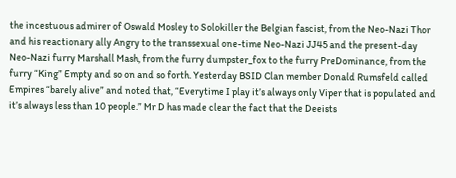the incestuous admirer of Oswald Mosley to Solokiller the Belgian fascist, from the Neo-Nazi Thor and his reactionary ally Angry to the transsexual one-time Neo-Nazi JJ45 and the present-day Neo-Nazi furry Marshall Mash, from the furry dumpster_fox to the furry PreDominance, from the furry “King” Empty and so on and so forth. Yesterday BSID Clan member Donald Rumsfeld called Empires “barely alive” and noted that, “Everytime I play it’s always only Viper that is populated and it’s always less than 10 people.” Mr D has made clear the fact that the Deeists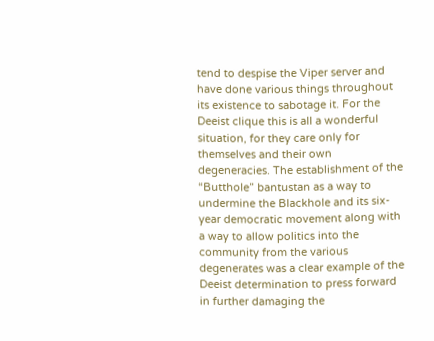tend to despise the Viper server and have done various things throughout its existence to sabotage it. For the Deeist clique this is all a wonderful situation, for they care only for themselves and their own degeneracies. The establishment of the “Butthole” bantustan as a way to undermine the Blackhole and its six-year democratic movement along with a way to allow politics into the community from the various degenerates was a clear example of the Deeist determination to press forward in further damaging the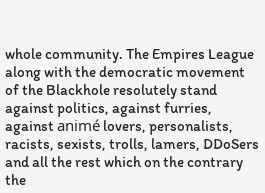whole community. The Empires League along with the democratic movement of the Blackhole resolutely stand against politics, against furries, against animé lovers, personalists, racists, sexists, trolls, lamers, DDoSers and all the rest which on the contrary the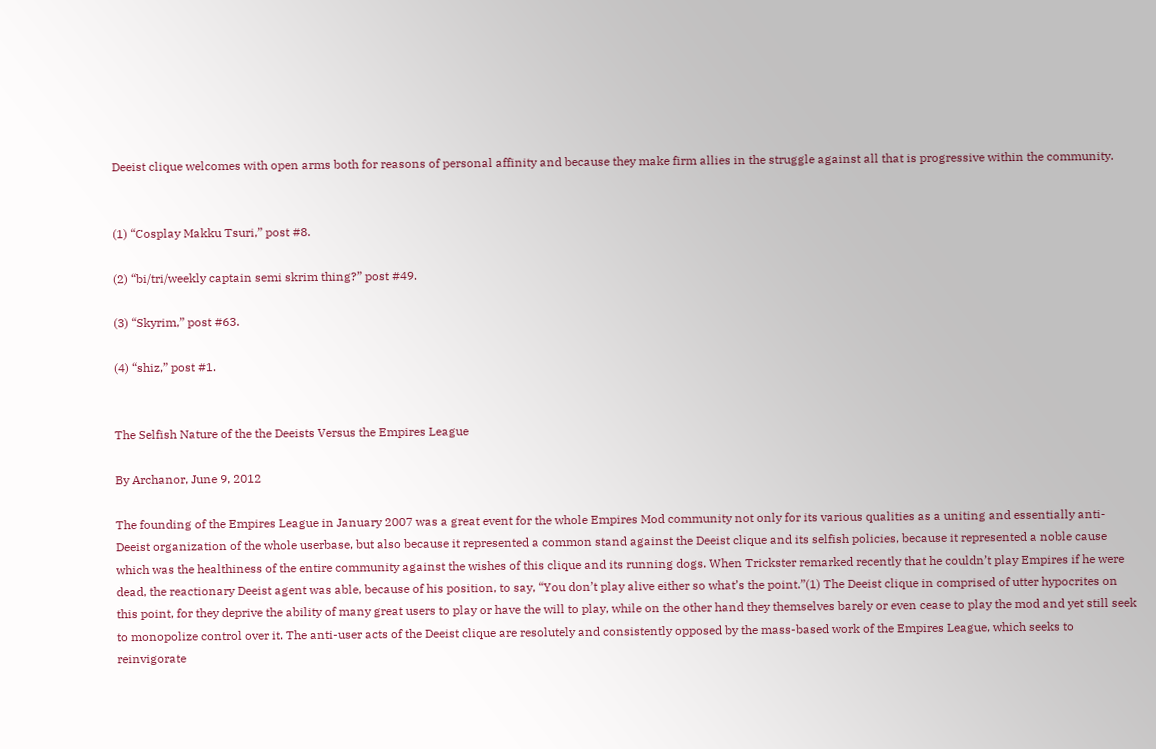Deeist clique welcomes with open arms both for reasons of personal affinity and because they make firm allies in the struggle against all that is progressive within the community.


(1) “Cosplay Makku Tsuri,” post #8.

(2) “bi/tri/weekly captain semi skrim thing?” post #49.

(3) “Skyrim,” post #63.

(4) “shiz,” post #1.


The Selfish Nature of the the Deeists Versus the Empires League

By Archanor, June 9, 2012

The founding of the Empires League in January 2007 was a great event for the whole Empires Mod community not only for its various qualities as a uniting and essentially anti-Deeist organization of the whole userbase, but also because it represented a common stand against the Deeist clique and its selfish policies, because it represented a noble cause which was the healthiness of the entire community against the wishes of this clique and its running dogs. When Trickster remarked recently that he couldn’t play Empires if he were dead, the reactionary Deeist agent was able, because of his position, to say, “You don’t play alive either so what’s the point.”(1) The Deeist clique in comprised of utter hypocrites on this point, for they deprive the ability of many great users to play or have the will to play, while on the other hand they themselves barely or even cease to play the mod and yet still seek to monopolize control over it. The anti-user acts of the Deeist clique are resolutely and consistently opposed by the mass-based work of the Empires League, which seeks to reinvigorate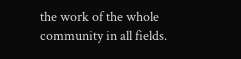the work of the whole community in all fields.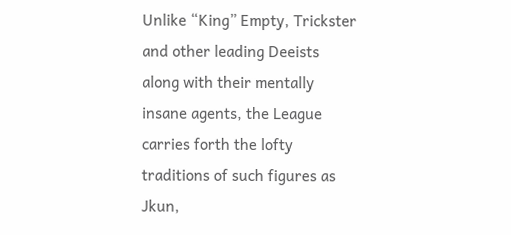Unlike “King” Empty, Trickster and other leading Deeists along with their mentally insane agents, the League carries forth the lofty traditions of such figures as Jkun,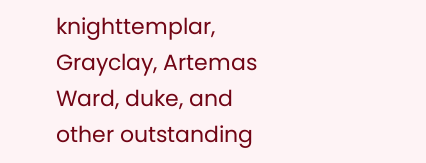knighttemplar, Grayclay, Artemas Ward, duke, and other outstanding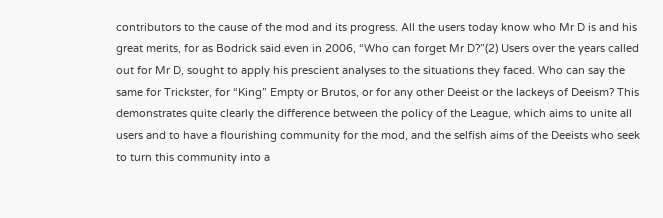contributors to the cause of the mod and its progress. All the users today know who Mr D is and his great merits, for as Bodrick said even in 2006, “Who can forget Mr D?”(2) Users over the years called out for Mr D, sought to apply his prescient analyses to the situations they faced. Who can say the same for Trickster, for “King” Empty or Brutos, or for any other Deeist or the lackeys of Deeism? This demonstrates quite clearly the difference between the policy of the League, which aims to unite all users and to have a flourishing community for the mod, and the selfish aims of the Deeists who seek to turn this community into a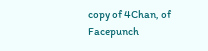copy of 4Chan, of Facepunch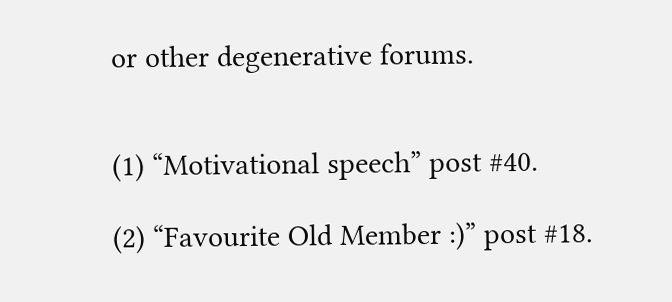or other degenerative forums.


(1) “Motivational speech” post #40.

(2) “Favourite Old Member :)” post #18.